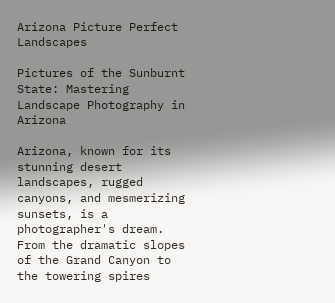Arizona Picture Perfect Landscapes

Pictures of the Sunburnt State: Mastering Landscape Photography in Arizona

Arizona, known for its stunning desert landscapes, rugged canyons, and mesmerizing sunsets, is a photographer's dream. From the dramatic slopes of the Grand Canyon to the towering spires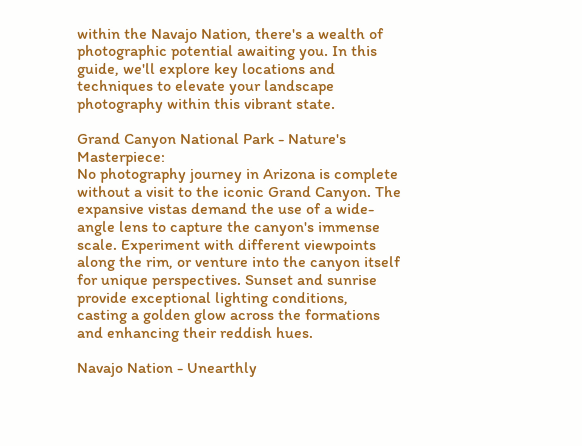within the Navajo Nation, there's a wealth of photographic potential awaiting you. In this guide, we'll explore key locations and techniques to elevate your landscape photography within this vibrant state.

Grand Canyon National Park - Nature's Masterpiece:
No photography journey in Arizona is complete without a visit to the iconic Grand Canyon. The expansive vistas demand the use of a wide-angle lens to capture the canyon's immense scale. Experiment with different viewpoints along the rim, or venture into the canyon itself for unique perspectives. Sunset and sunrise provide exceptional lighting conditions, casting a golden glow across the formations and enhancing their reddish hues.

Navajo Nation - Unearthly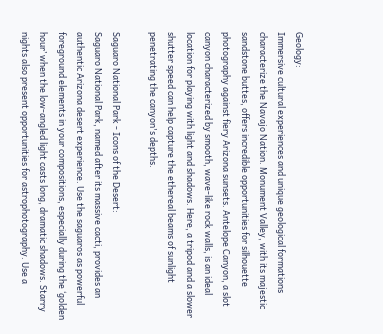Geology:
Immersive cultural experiences and unique geological formations characterize the Navajo Nation. Monument Valley, with its majestic sandstone buttes, offers incredible opportunities for silhouette photography against fiery Arizona sunsets. Antelope Canyon, a slot canyon characterized by smooth, wave-like rock walls, is an ideal location for playing with light and shadows. Here, a tripod and a slower shutter speed can help capture the ethereal beams of sunlight penetrating the canyon's depths.

Saguaro National Park - Icons of the Desert:
Saguaro National Park, named after its massive cacti, provides an authentic Arizona desert experience. Use the saguaros as powerful foreground elements in your compositions, especially during the ‘golden hour’ when the low-angled light casts long, dramatic shadows. Starry nights also present opportunities for astrophotography. Use a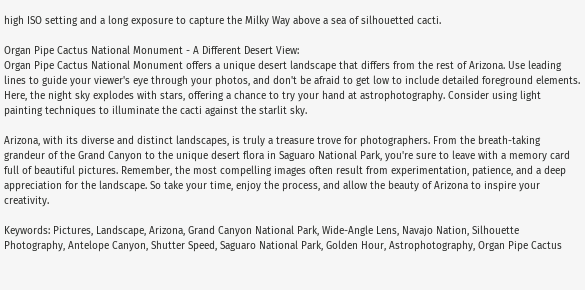high ISO setting and a long exposure to capture the Milky Way above a sea of silhouetted cacti.

Organ Pipe Cactus National Monument - A Different Desert View:
Organ Pipe Cactus National Monument offers a unique desert landscape that differs from the rest of Arizona. Use leading lines to guide your viewer's eye through your photos, and don't be afraid to get low to include detailed foreground elements. Here, the night sky explodes with stars, offering a chance to try your hand at astrophotography. Consider using light painting techniques to illuminate the cacti against the starlit sky.

Arizona, with its diverse and distinct landscapes, is truly a treasure trove for photographers. From the breath-taking grandeur of the Grand Canyon to the unique desert flora in Saguaro National Park, you're sure to leave with a memory card full of beautiful pictures. Remember, the most compelling images often result from experimentation, patience, and a deep appreciation for the landscape. So take your time, enjoy the process, and allow the beauty of Arizona to inspire your creativity.

Keywords: Pictures, Landscape, Arizona, Grand Canyon National Park, Wide-Angle Lens, Navajo Nation, Silhouette Photography, Antelope Canyon, Shutter Speed, Saguaro National Park, Golden Hour, Astrophotography, Organ Pipe Cactus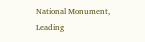National Monument, Leading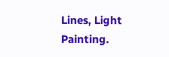Lines, Light Painting.